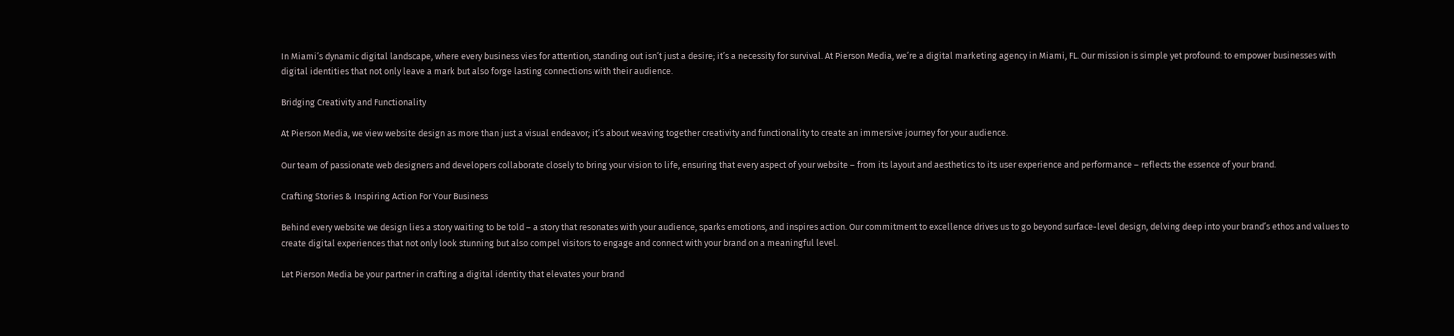In Miami’s dynamic digital landscape, where every business vies for attention, standing out isn’t just a desire; it’s a necessity for survival. At Pierson Media, we’re a digital marketing agency in Miami, FL. Our mission is simple yet profound: to empower businesses with digital identities that not only leave a mark but also forge lasting connections with their audience.

Bridging Creativity and Functionality

At Pierson Media, we view website design as more than just a visual endeavor; it’s about weaving together creativity and functionality to create an immersive journey for your audience.

Our team of passionate web designers and developers collaborate closely to bring your vision to life, ensuring that every aspect of your website – from its layout and aesthetics to its user experience and performance – reflects the essence of your brand.

Crafting Stories & Inspiring Action For Your Business

Behind every website we design lies a story waiting to be told – a story that resonates with your audience, sparks emotions, and inspires action. Our commitment to excellence drives us to go beyond surface-level design, delving deep into your brand’s ethos and values to create digital experiences that not only look stunning but also compel visitors to engage and connect with your brand on a meaningful level.

Let Pierson Media be your partner in crafting a digital identity that elevates your brand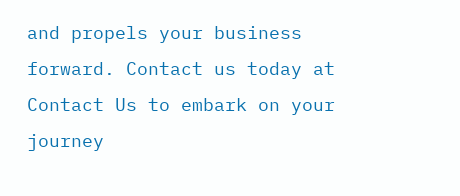and propels your business forward. Contact us today at Contact Us to embark on your journey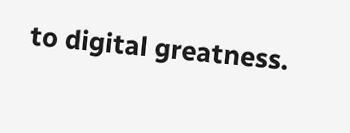to digital greatness.